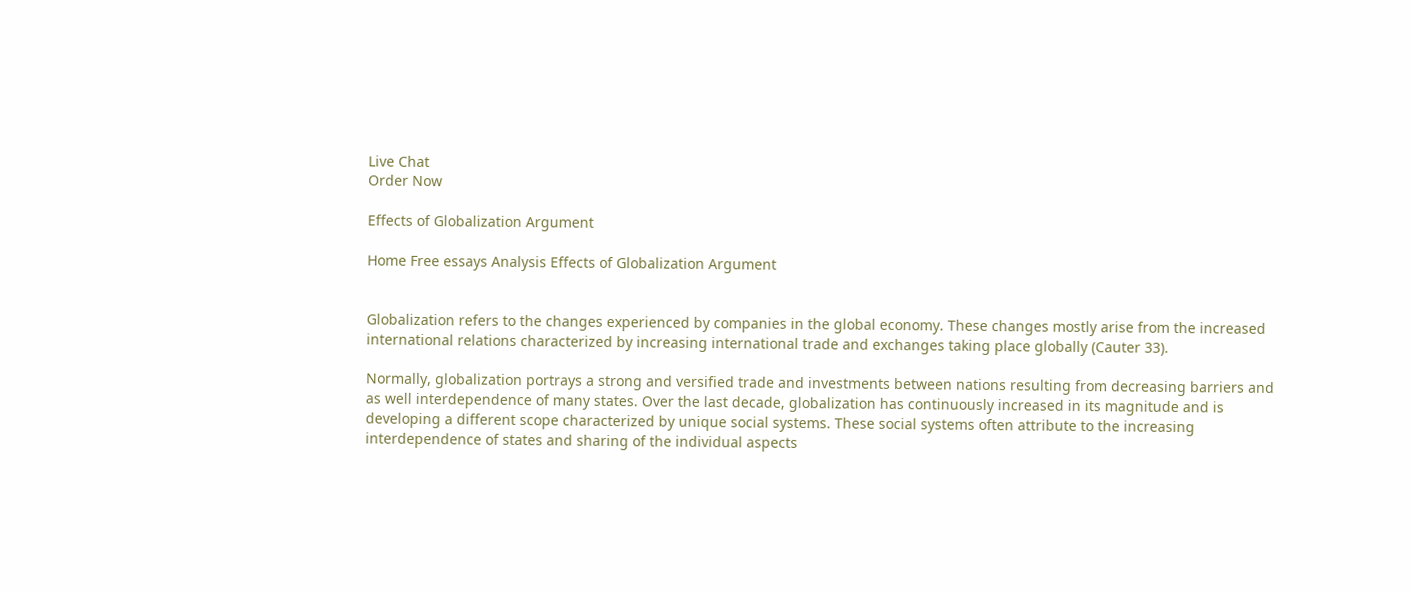Live Chat
Order Now

Effects of Globalization Argument

Home Free essays Analysis Effects of Globalization Argument


Globalization refers to the changes experienced by companies in the global economy. These changes mostly arise from the increased international relations characterized by increasing international trade and exchanges taking place globally (Cauter 33).

Normally, globalization portrays a strong and versified trade and investments between nations resulting from decreasing barriers and as well interdependence of many states. Over the last decade, globalization has continuously increased in its magnitude and is developing a different scope characterized by unique social systems. These social systems often attribute to the increasing interdependence of states and sharing of the individual aspects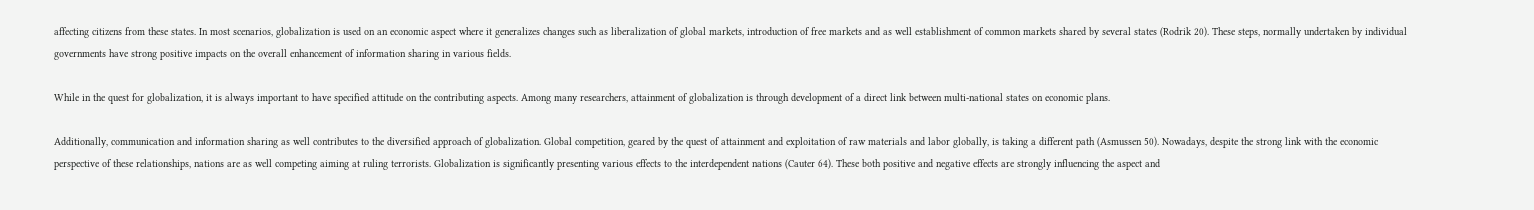affecting citizens from these states. In most scenarios, globalization is used on an economic aspect where it generalizes changes such as liberalization of global markets, introduction of free markets and as well establishment of common markets shared by several states (Rodrik 20). These steps, normally undertaken by individual governments have strong positive impacts on the overall enhancement of information sharing in various fields.

While in the quest for globalization, it is always important to have specified attitude on the contributing aspects. Among many researchers, attainment of globalization is through development of a direct link between multi-national states on economic plans.

Additionally, communication and information sharing as well contributes to the diversified approach of globalization. Global competition, geared by the quest of attainment and exploitation of raw materials and labor globally, is taking a different path (Asmussen 50). Nowadays, despite the strong link with the economic perspective of these relationships, nations are as well competing aiming at ruling terrorists. Globalization is significantly presenting various effects to the interdependent nations (Cauter 64). These both positive and negative effects are strongly influencing the aspect and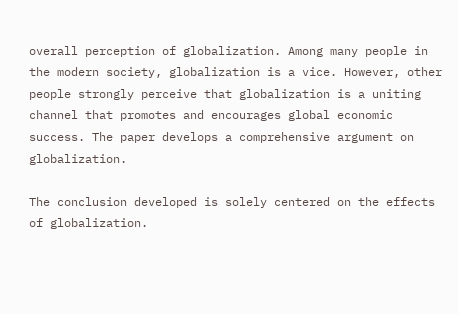overall perception of globalization. Among many people in the modern society, globalization is a vice. However, other people strongly perceive that globalization is a uniting channel that promotes and encourages global economic success. The paper develops a comprehensive argument on globalization.

The conclusion developed is solely centered on the effects of globalization.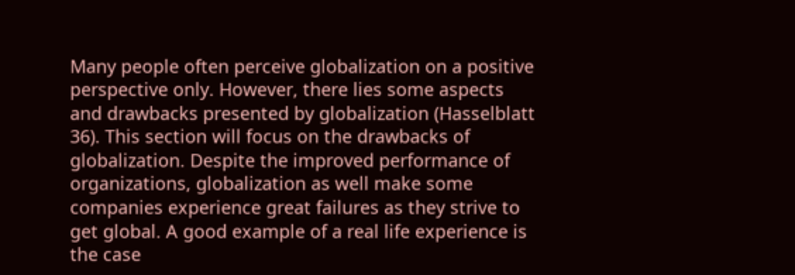Many people often perceive globalization on a positive perspective only. However, there lies some aspects and drawbacks presented by globalization (Hasselblatt 36). This section will focus on the drawbacks of globalization. Despite the improved performance of organizations, globalization as well make some companies experience great failures as they strive to get global. A good example of a real life experience is the case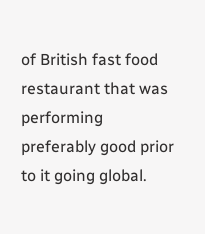of British fast food restaurant that was performing preferably good prior to it going global.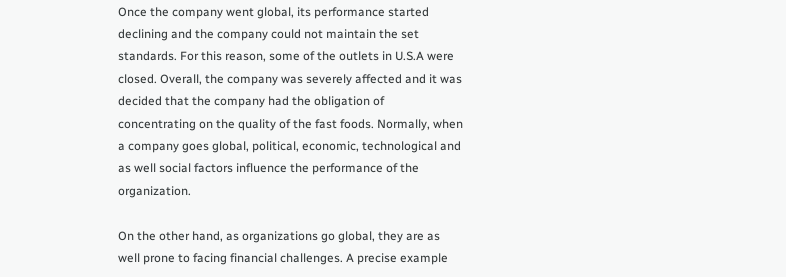Once the company went global, its performance started declining and the company could not maintain the set standards. For this reason, some of the outlets in U.S.A were closed. Overall, the company was severely affected and it was decided that the company had the obligation of concentrating on the quality of the fast foods. Normally, when a company goes global, political, economic, technological and as well social factors influence the performance of the organization.

On the other hand, as organizations go global, they are as well prone to facing financial challenges. A precise example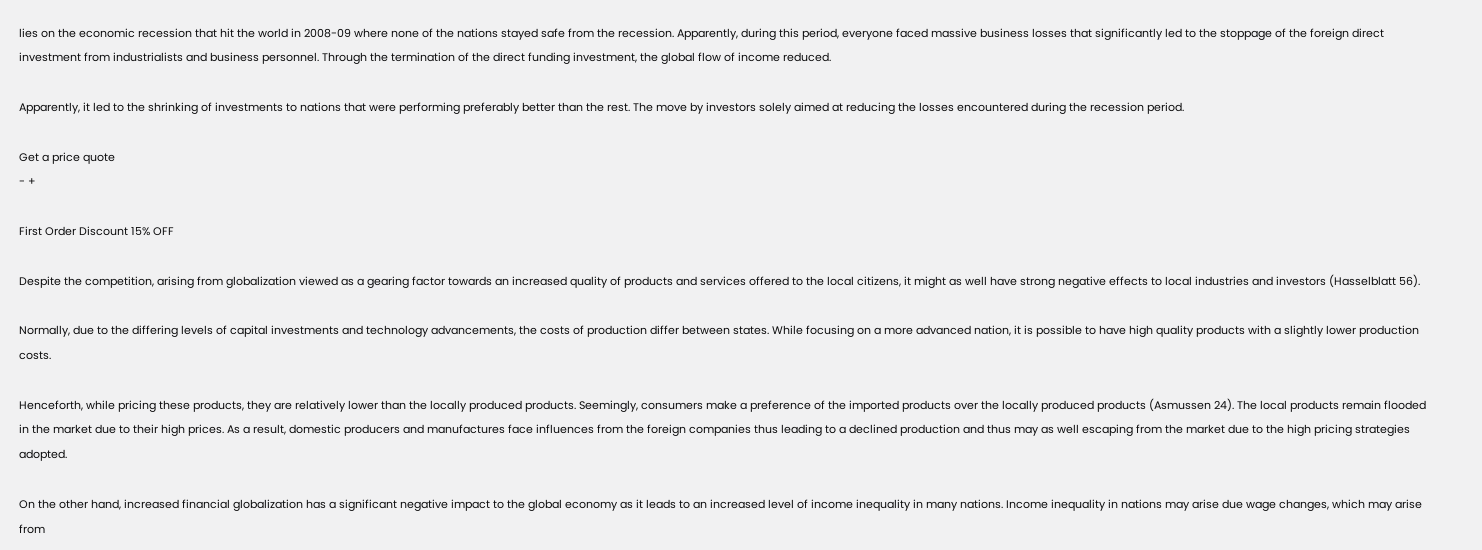lies on the economic recession that hit the world in 2008-09 where none of the nations stayed safe from the recession. Apparently, during this period, everyone faced massive business losses that significantly led to the stoppage of the foreign direct investment from industrialists and business personnel. Through the termination of the direct funding investment, the global flow of income reduced.

Apparently, it led to the shrinking of investments to nations that were performing preferably better than the rest. The move by investors solely aimed at reducing the losses encountered during the recession period.

Get a price quote
- +

First Order Discount 15% OFF

Despite the competition, arising from globalization viewed as a gearing factor towards an increased quality of products and services offered to the local citizens, it might as well have strong negative effects to local industries and investors (Hasselblatt 56).

Normally, due to the differing levels of capital investments and technology advancements, the costs of production differ between states. While focusing on a more advanced nation, it is possible to have high quality products with a slightly lower production costs.

Henceforth, while pricing these products, they are relatively lower than the locally produced products. Seemingly, consumers make a preference of the imported products over the locally produced products (Asmussen 24). The local products remain flooded in the market due to their high prices. As a result, domestic producers and manufactures face influences from the foreign companies thus leading to a declined production and thus may as well escaping from the market due to the high pricing strategies adopted.

On the other hand, increased financial globalization has a significant negative impact to the global economy as it leads to an increased level of income inequality in many nations. Income inequality in nations may arise due wage changes, which may arise from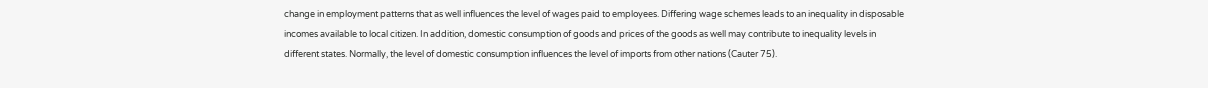change in employment patterns that as well influences the level of wages paid to employees. Differing wage schemes leads to an inequality in disposable incomes available to local citizen. In addition, domestic consumption of goods and prices of the goods as well may contribute to inequality levels in different states. Normally, the level of domestic consumption influences the level of imports from other nations (Cauter 75).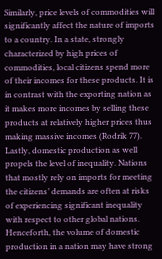Similarly, price levels of commodities will significantly affect the nature of imports to a country. In a state, strongly characterized by high prices of commodities, local citizens spend more of their incomes for these products. It is in contrast with the exporting nation as it makes more incomes by selling these products at relatively higher prices thus making massive incomes (Rodrik 77). Lastly, domestic production as well propels the level of inequality. Nations that mostly rely on imports for meeting the citizens’ demands are often at risks of experiencing significant inequality with respect to other global nations. Henceforth, the volume of domestic production in a nation may have strong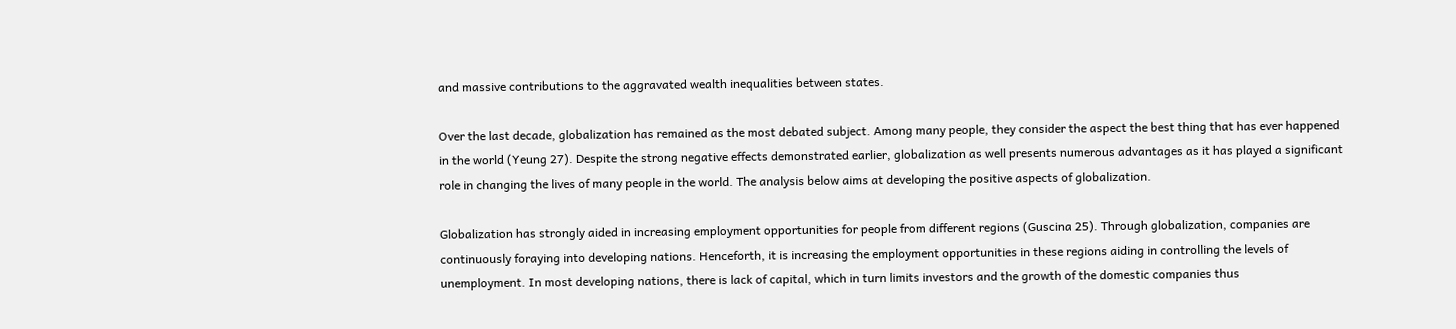and massive contributions to the aggravated wealth inequalities between states.

Over the last decade, globalization has remained as the most debated subject. Among many people, they consider the aspect the best thing that has ever happened in the world (Yeung 27). Despite the strong negative effects demonstrated earlier, globalization as well presents numerous advantages as it has played a significant role in changing the lives of many people in the world. The analysis below aims at developing the positive aspects of globalization.

Globalization has strongly aided in increasing employment opportunities for people from different regions (Guscina 25). Through globalization, companies are continuously foraying into developing nations. Henceforth, it is increasing the employment opportunities in these regions aiding in controlling the levels of unemployment. In most developing nations, there is lack of capital, which in turn limits investors and the growth of the domestic companies thus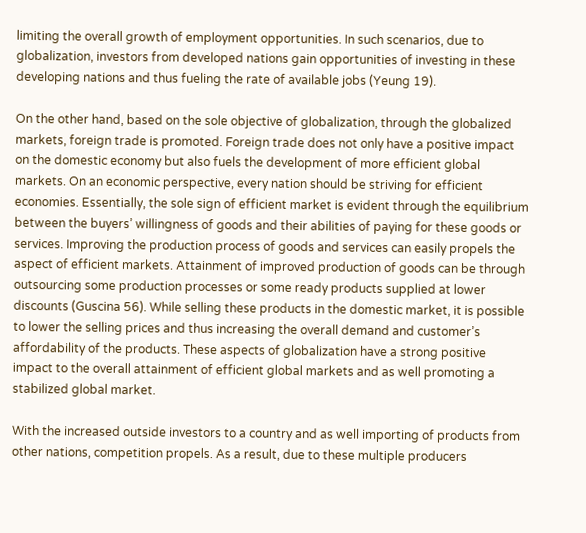limiting the overall growth of employment opportunities. In such scenarios, due to globalization, investors from developed nations gain opportunities of investing in these developing nations and thus fueling the rate of available jobs (Yeung 19).

On the other hand, based on the sole objective of globalization, through the globalized markets, foreign trade is promoted. Foreign trade does not only have a positive impact on the domestic economy but also fuels the development of more efficient global markets. On an economic perspective, every nation should be striving for efficient economies. Essentially, the sole sign of efficient market is evident through the equilibrium between the buyers’ willingness of goods and their abilities of paying for these goods or services. Improving the production process of goods and services can easily propels the aspect of efficient markets. Attainment of improved production of goods can be through outsourcing some production processes or some ready products supplied at lower discounts (Guscina 56). While selling these products in the domestic market, it is possible to lower the selling prices and thus increasing the overall demand and customer’s affordability of the products. These aspects of globalization have a strong positive impact to the overall attainment of efficient global markets and as well promoting a stabilized global market.

With the increased outside investors to a country and as well importing of products from other nations, competition propels. As a result, due to these multiple producers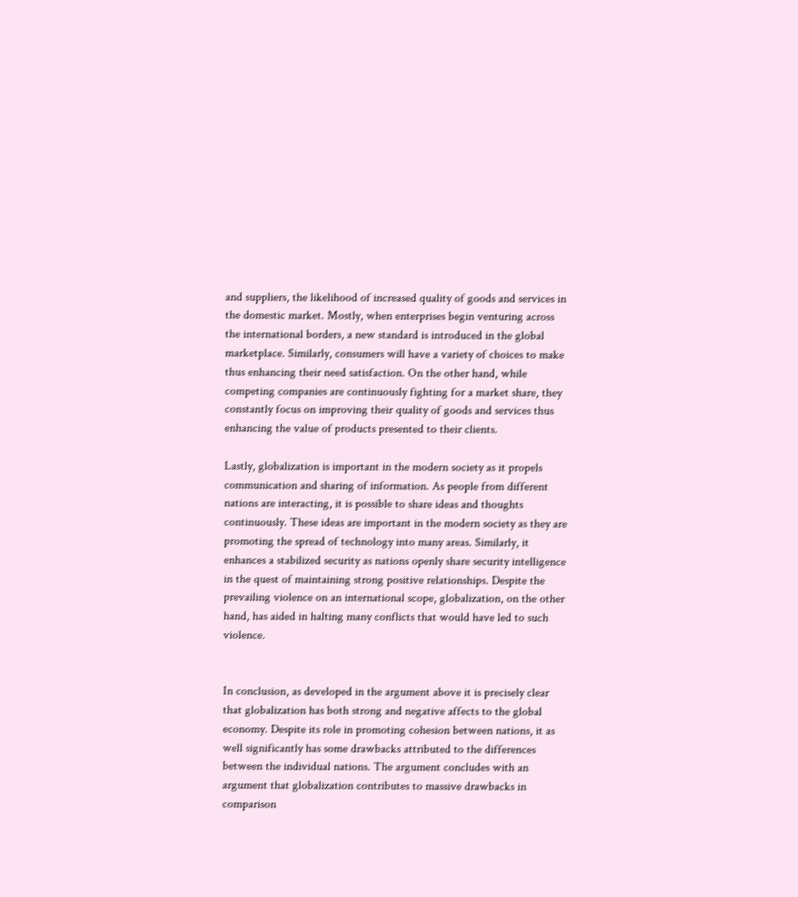and suppliers, the likelihood of increased quality of goods and services in the domestic market. Mostly, when enterprises begin venturing across the international borders, a new standard is introduced in the global marketplace. Similarly, consumers will have a variety of choices to make thus enhancing their need satisfaction. On the other hand, while competing companies are continuously fighting for a market share, they constantly focus on improving their quality of goods and services thus enhancing the value of products presented to their clients.

Lastly, globalization is important in the modern society as it propels communication and sharing of information. As people from different nations are interacting, it is possible to share ideas and thoughts continuously. These ideas are important in the modern society as they are promoting the spread of technology into many areas. Similarly, it enhances a stabilized security as nations openly share security intelligence in the quest of maintaining strong positive relationships. Despite the prevailing violence on an international scope, globalization, on the other hand, has aided in halting many conflicts that would have led to such violence.


In conclusion, as developed in the argument above it is precisely clear that globalization has both strong and negative affects to the global economy. Despite its role in promoting cohesion between nations, it as well significantly has some drawbacks attributed to the differences between the individual nations. The argument concludes with an argument that globalization contributes to massive drawbacks in comparison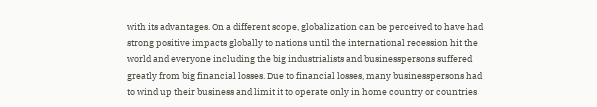with its advantages. On a different scope, globalization can be perceived to have had strong positive impacts globally to nations until the international recession hit the world and everyone including the big industrialists and businesspersons suffered greatly from big financial losses. Due to financial losses, many businesspersons had to wind up their business and limit it to operate only in home country or countries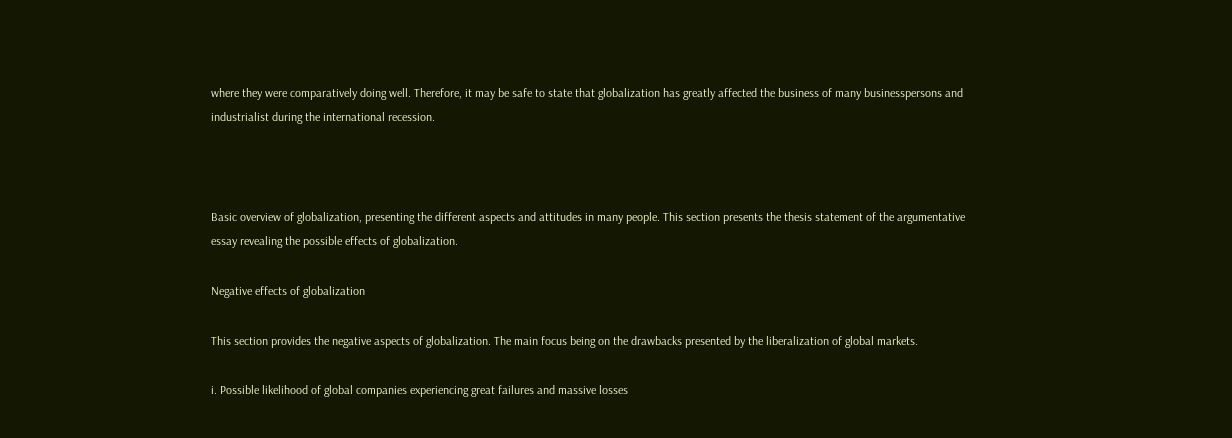where they were comparatively doing well. Therefore, it may be safe to state that globalization has greatly affected the business of many businesspersons and industrialist during the international recession.



Basic overview of globalization, presenting the different aspects and attitudes in many people. This section presents the thesis statement of the argumentative essay revealing the possible effects of globalization.

Negative effects of globalization

This section provides the negative aspects of globalization. The main focus being on the drawbacks presented by the liberalization of global markets.

i. Possible likelihood of global companies experiencing great failures and massive losses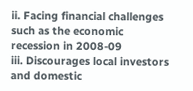ii. Facing financial challenges such as the economic recession in 2008-09
iii. Discourages local investors and domestic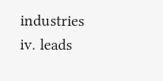industries
iv. leads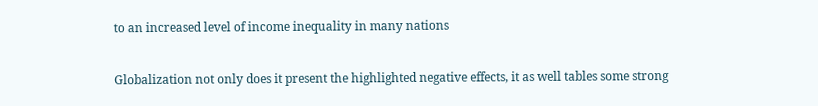to an increased level of income inequality in many nations


Globalization not only does it present the highlighted negative effects, it as well tables some strong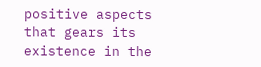positive aspects that gears its existence in the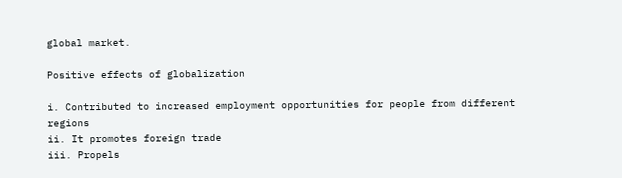global market.

Positive effects of globalization

i. Contributed to increased employment opportunities for people from different regions
ii. It promotes foreign trade
iii. Propels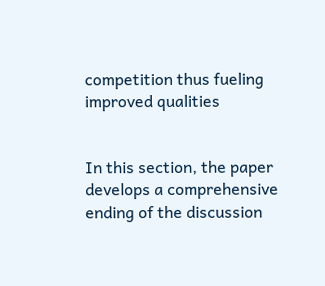competition thus fueling improved qualities


In this section, the paper develops a comprehensive ending of the discussion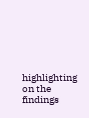highlighting on the findings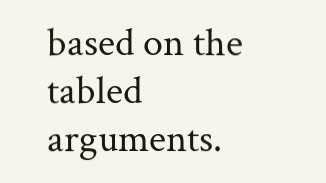based on the tabled arguments.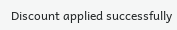Discount applied successfully